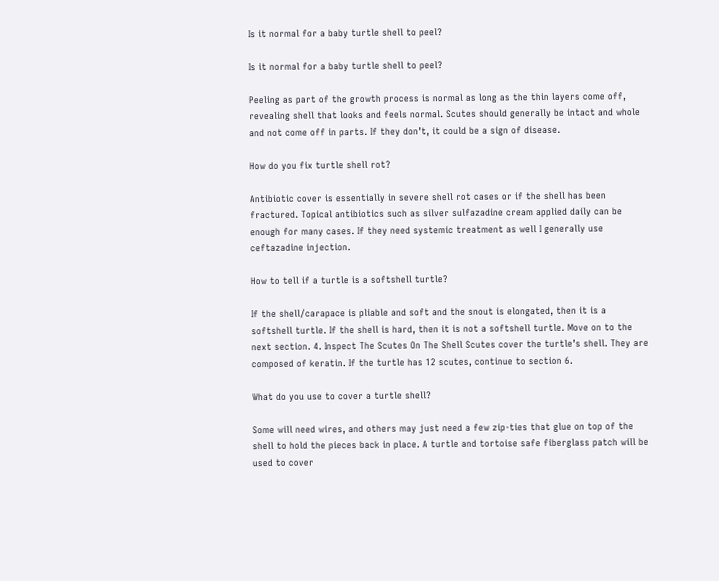Is it normal for a baby turtle shell to peel?

Is it normal for a baby turtle shell to peel?

Peeling as part of the growth process is normal as long as the thin layers come off, revealing shell that looks and feels normal. Scutes should generally be intact and whole and not come off in parts. If they don’t, it could be a sign of disease.

How do you fix turtle shell rot?

Antibiotic cover is essentially in severe shell rot cases or if the shell has been fractured. Topical antibiotics such as silver sulfazadine cream applied daily can be enough for many cases. If they need systemic treatment as well I generally use ceftazadine injection.

How to tell if a turtle is a softshell turtle?

If the shell/carapace is pliable and soft and the snout is elongated, then it is a softshell turtle. If the shell is hard, then it is not a softshell turtle. Move on to the next section. 4. Inspect The Scutes On The Shell Scutes cover the turtle’s shell. They are composed of keratin. If the turtle has 12 scutes, continue to section 6.

What do you use to cover a turtle shell?

Some will need wires, and others may just need a few zip-ties that glue on top of the shell to hold the pieces back in place. A turtle and tortoise safe fiberglass patch will be used to cover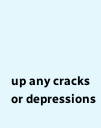up any cracks or depressions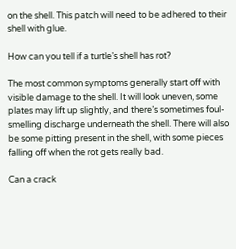on the shell. This patch will need to be adhered to their shell with glue.

How can you tell if a turtle’s shell has rot?

The most common symptoms generally start off with visible damage to the shell. It will look uneven, some plates may lift up slightly, and there’s sometimes foul-smelling discharge underneath the shell. There will also be some pitting present in the shell, with some pieces falling off when the rot gets really bad.

Can a crack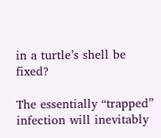in a turtle’s shell be fixed?

The essentially “trapped” infection will inevitably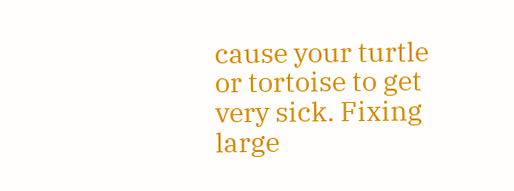cause your turtle or tortoise to get very sick. Fixing large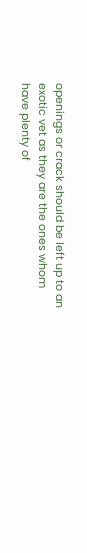openings or crack should be left up to an exotic vet as they are the ones whom have plenty of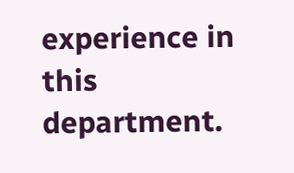experience in this department.